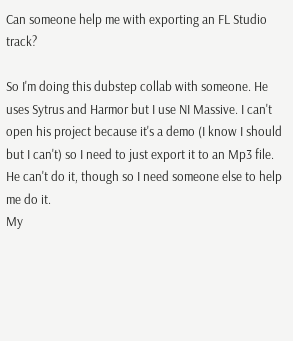Can someone help me with exporting an FL Studio track?

So I'm doing this dubstep collab with someone. He uses Sytrus and Harmor but I use NI Massive. I can't open his project because it's a demo (I know I should but I can't) so I need to just export it to an Mp3 file. He can't do it, though so I need someone else to help me do it.
My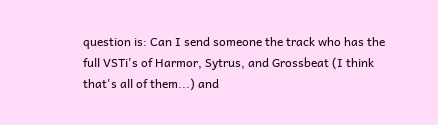question is: Can I send someone the track who has the full VSTi's of Harmor, Sytrus, and Grossbeat (I think that's all of them...) and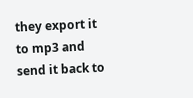they export it to mp3 and send it back to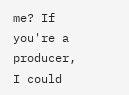me? If you're a producer, I could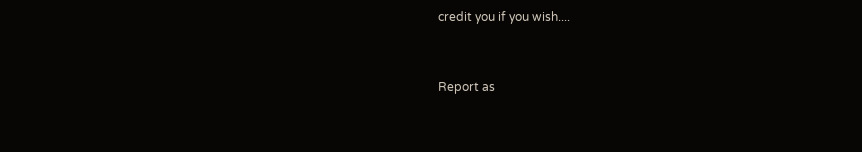credit you if you wish....


Report as